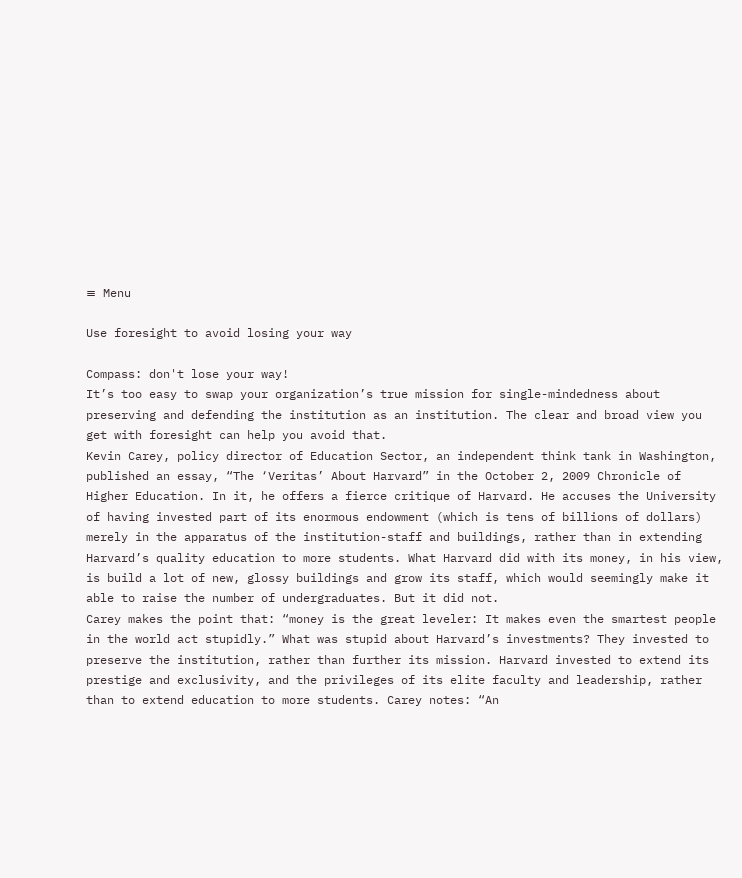≡ Menu

Use foresight to avoid losing your way

Compass: don't lose your way!
It’s too easy to swap your organization’s true mission for single-mindedness about preserving and defending the institution as an institution. The clear and broad view you get with foresight can help you avoid that.
Kevin Carey, policy director of Education Sector, an independent think tank in Washington, published an essay, “The ‘Veritas’ About Harvard” in the October 2, 2009 Chronicle of Higher Education. In it, he offers a fierce critique of Harvard. He accuses the University of having invested part of its enormous endowment (which is tens of billions of dollars) merely in the apparatus of the institution-staff and buildings, rather than in extending Harvard’s quality education to more students. What Harvard did with its money, in his view, is build a lot of new, glossy buildings and grow its staff, which would seemingly make it able to raise the number of undergraduates. But it did not.
Carey makes the point that: “money is the great leveler: It makes even the smartest people in the world act stupidly.” What was stupid about Harvard’s investments? They invested to preserve the institution, rather than further its mission. Harvard invested to extend its prestige and exclusivity, and the privileges of its elite faculty and leadership, rather than to extend education to more students. Carey notes: “An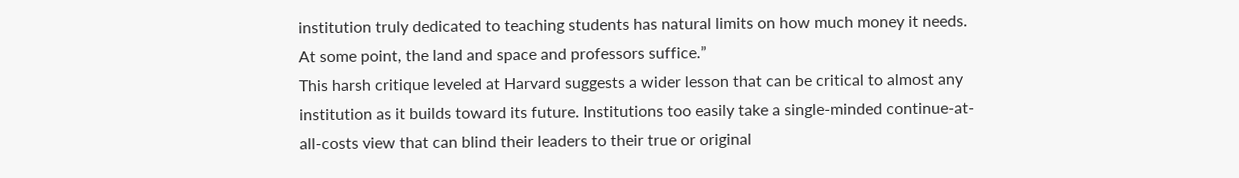institution truly dedicated to teaching students has natural limits on how much money it needs. At some point, the land and space and professors suffice.”
This harsh critique leveled at Harvard suggests a wider lesson that can be critical to almost any institution as it builds toward its future. Institutions too easily take a single-minded continue-at-all-costs view that can blind their leaders to their true or original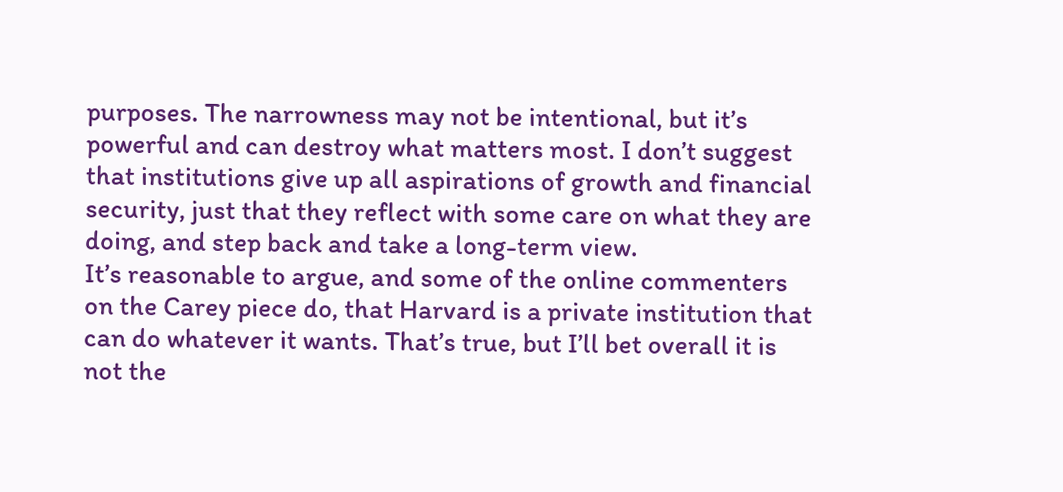purposes. The narrowness may not be intentional, but it’s powerful and can destroy what matters most. I don’t suggest that institutions give up all aspirations of growth and financial security, just that they reflect with some care on what they are doing, and step back and take a long-term view.
It’s reasonable to argue, and some of the online commenters on the Carey piece do, that Harvard is a private institution that can do whatever it wants. That’s true, but I’ll bet overall it is not the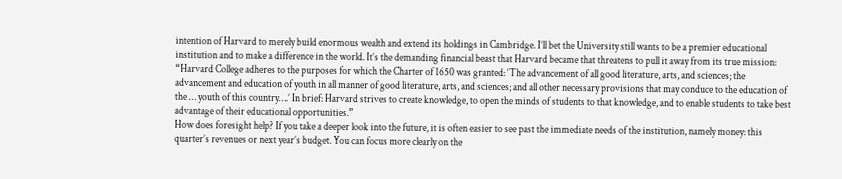intention of Harvard to merely build enormous wealth and extend its holdings in Cambridge. I’ll bet the University still wants to be a premier educational institution and to make a difference in the world. It’s the demanding financial beast that Harvard became that threatens to pull it away from its true mission:
“Harvard College adheres to the purposes for which the Charter of 1650 was granted: ‘The advancement of all good literature, arts, and sciences; the advancement and education of youth in all manner of good literature, arts, and sciences; and all other necessary provisions that may conduce to the education of the … youth of this country….’ In brief: Harvard strives to create knowledge, to open the minds of students to that knowledge, and to enable students to take best advantage of their educational opportunities.”
How does foresight help? If you take a deeper look into the future, it is often easier to see past the immediate needs of the institution, namely money: this quarter’s revenues or next year’s budget. You can focus more clearly on the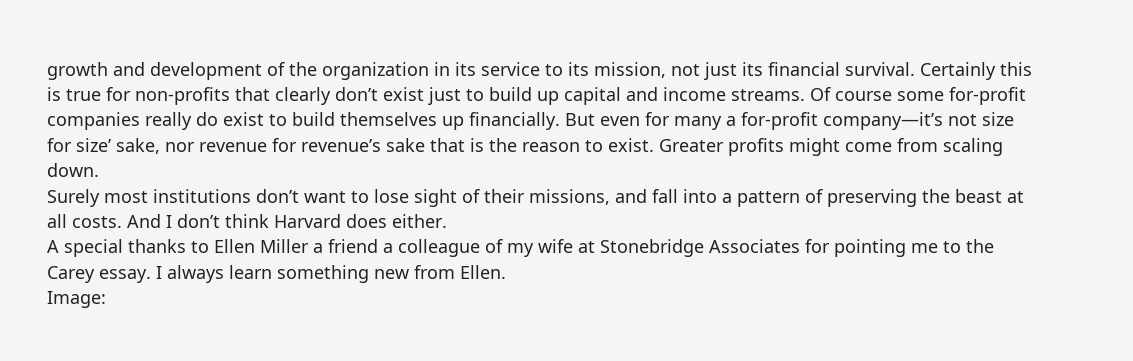growth and development of the organization in its service to its mission, not just its financial survival. Certainly this is true for non-profits that clearly don’t exist just to build up capital and income streams. Of course some for-profit companies really do exist to build themselves up financially. But even for many a for-profit company—it’s not size for size’ sake, nor revenue for revenue’s sake that is the reason to exist. Greater profits might come from scaling down.
Surely most institutions don’t want to lose sight of their missions, and fall into a pattern of preserving the beast at all costs. And I don’t think Harvard does either.
A special thanks to Ellen Miller a friend a colleague of my wife at Stonebridge Associates for pointing me to the Carey essay. I always learn something new from Ellen.
Image: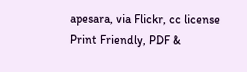apesara, via Flickr, cc license
Print Friendly, PDF &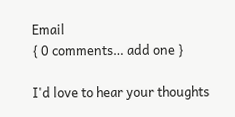Email
{ 0 comments… add one }

I'd love to hear your thoughts